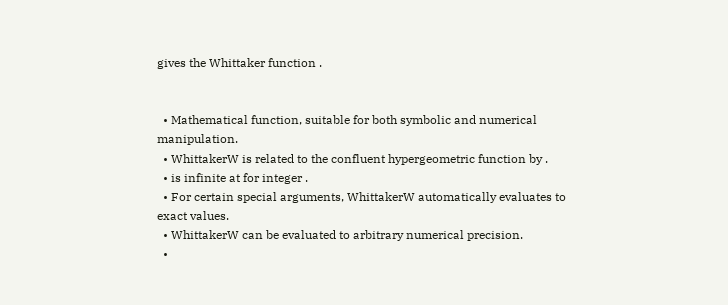gives the Whittaker function .


  • Mathematical function, suitable for both symbolic and numerical manipulation.
  • WhittakerW is related to the confluent hypergeometric function by .
  • is infinite at for integer .
  • For certain special arguments, WhittakerW automatically evaluates to exact values.
  • WhittakerW can be evaluated to arbitrary numerical precision.
  •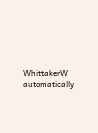WhittakerW automatically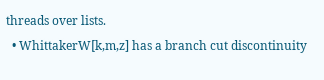threads over lists.
  • WhittakerW[k,m,z] has a branch cut discontinuity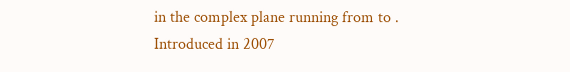in the complex plane running from to .
Introduced in 2007